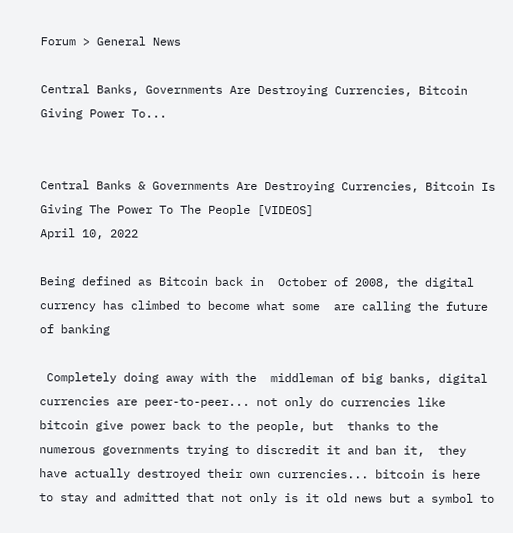Forum > General News

Central Banks, Governments Are Destroying Currencies, Bitcoin Giving Power To...


Central Banks & Governments Are Destroying Currencies, Bitcoin Is Giving The Power To The People [VIDEOS]
April 10, 2022

Being defined as Bitcoin back in  October of 2008, the digital currency has climbed to become what some  are calling the future of banking

 Completely doing away with the  middleman of big banks, digital currencies are peer-to-peer... not only do currencies like bitcoin give power back to the people, but  thanks to the numerous governments trying to discredit it and ban it,  they have actually destroyed their own currencies... bitcoin is here to stay and admitted that not only is it old news but a symbol to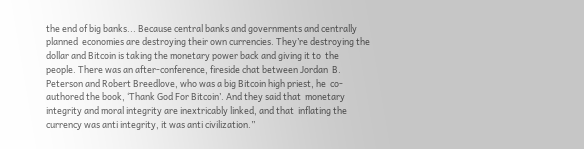the end of big banks... Because central banks and governments and centrally planned  economies are destroying their own currencies. They’re destroying the  dollar and Bitcoin is taking the monetary power back and giving it to  the people. There was an after-conference, fireside chat between Jordan  B. Peterson and Robert Breedlove, who was a big Bitcoin high priest, he  co-authored the book, ‘Thank God For Bitcoin’. And they said that  monetary integrity and moral integrity are inextricably linked, and that  inflating the currency was anti integrity, it was anti civilization.”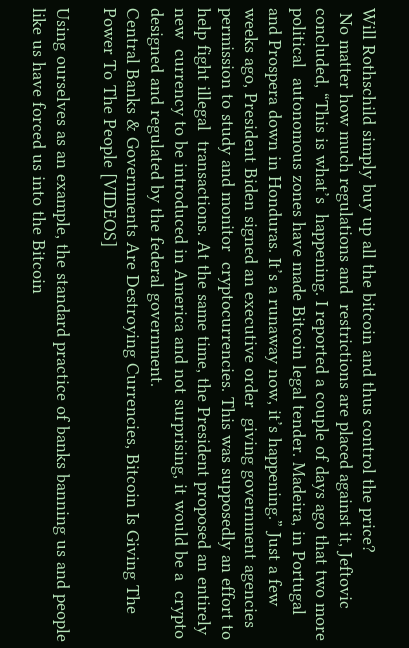Will Rothschild simply buy up all the bitcoin and thus control the price?
 No matter how much regulations and  restrictions are placed against it, Jeftovic concluded, “This is what’s  happening. I reported a couple of days ago that two more political  autonomous zones have made Bitcoin legal tender. Madeira, in Portugal  and Prospera down in Honduras. It’s a runaway now, it’s happening.” Just a few weeks ago, President Biden signed an executive order  giving government agencies permission to study and monitor  cryptocurrencies. This was supposedly an effort to help fight illegal  transactions. At the same time, the President proposed an entirely new  currency to be introduced in America and not surprising, it would be a  crypto designed and regulated by the federal government.
Central Banks & Governments Are Destroying Currencies, Bitcoin Is Giving The Power To The People [VIDEOS]

Using ourselves as an example, the standard practice of banks banning us and people like us have forced us into the Bitcoin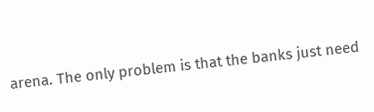arena. The only problem is that the banks just need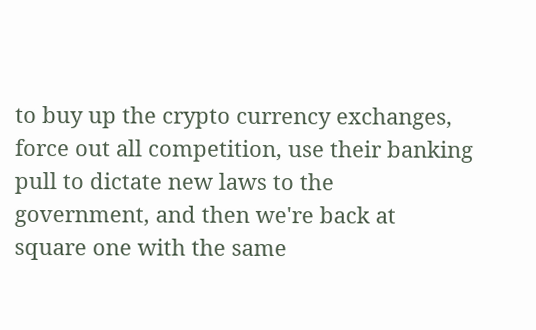to buy up the crypto currency exchanges, force out all competition, use their banking pull to dictate new laws to the government, and then we're back at square one with the same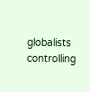globalists controlling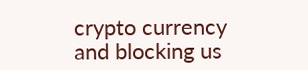crypto currency and blocking us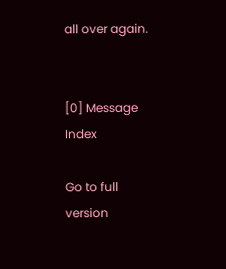all over again.


[0] Message Index

Go to full version